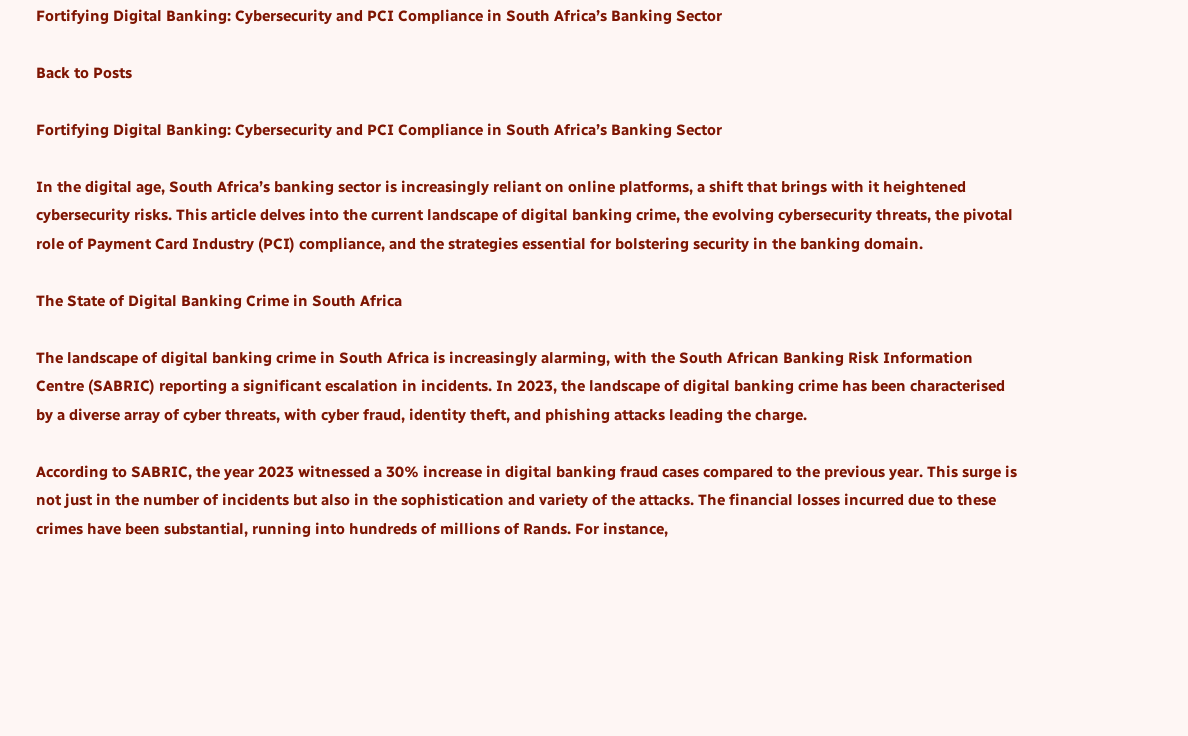Fortifying Digital Banking: Cybersecurity and PCI Compliance in South Africa’s Banking Sector

Back to Posts

Fortifying Digital Banking: Cybersecurity and PCI Compliance in South Africa’s Banking Sector

In the digital age, South Africa’s banking sector is increasingly reliant on online platforms, a shift that brings with it heightened cybersecurity risks. This article delves into the current landscape of digital banking crime, the evolving cybersecurity threats, the pivotal role of Payment Card Industry (PCI) compliance, and the strategies essential for bolstering security in the banking domain.

The State of Digital Banking Crime in South Africa

The landscape of digital banking crime in South Africa is increasingly alarming, with the South African Banking Risk Information Centre (SABRIC) reporting a significant escalation in incidents. In 2023, the landscape of digital banking crime has been characterised by a diverse array of cyber threats, with cyber fraud, identity theft, and phishing attacks leading the charge.

According to SABRIC, the year 2023 witnessed a 30% increase in digital banking fraud cases compared to the previous year. This surge is not just in the number of incidents but also in the sophistication and variety of the attacks. The financial losses incurred due to these crimes have been substantial, running into hundreds of millions of Rands. For instance,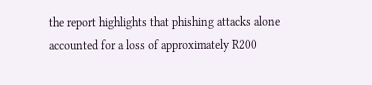the report highlights that phishing attacks alone accounted for a loss of approximately R200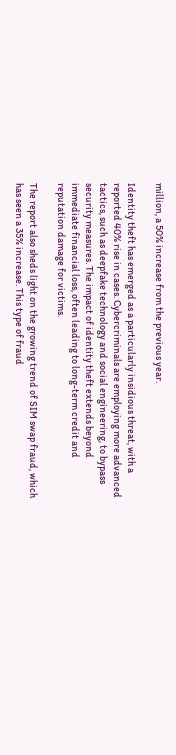million, a 50% increase from the previous year.

Identity theft has emerged as a particularly insidious threat, with a reported 40% rise in cases. Cybercriminals are employing more advanced tactics, such as deepfake technology and social engineering, to bypass security measures. The impact of identity theft extends beyond immediate financial loss, often leading to long-term credit and reputation damage for victims.

The report also sheds light on the growing trend of SIM swap fraud, which has seen a 35% increase. This type of fraud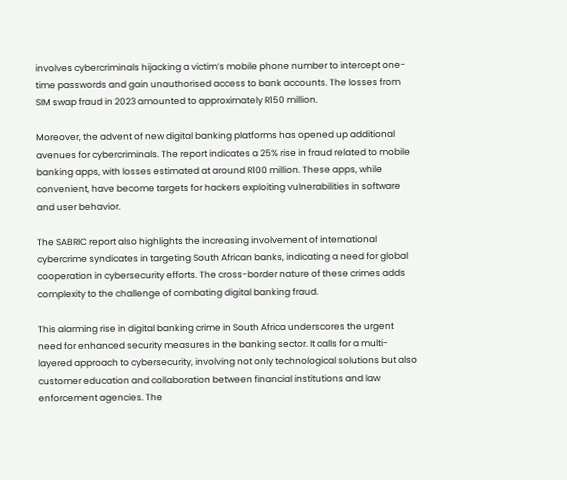involves cybercriminals hijacking a victim’s mobile phone number to intercept one-time passwords and gain unauthorised access to bank accounts. The losses from SIM swap fraud in 2023 amounted to approximately R150 million.

Moreover, the advent of new digital banking platforms has opened up additional avenues for cybercriminals. The report indicates a 25% rise in fraud related to mobile banking apps, with losses estimated at around R100 million. These apps, while convenient, have become targets for hackers exploiting vulnerabilities in software and user behavior.

The SABRIC report also highlights the increasing involvement of international cybercrime syndicates in targeting South African banks, indicating a need for global cooperation in cybersecurity efforts. The cross-border nature of these crimes adds complexity to the challenge of combating digital banking fraud.

This alarming rise in digital banking crime in South Africa underscores the urgent need for enhanced security measures in the banking sector. It calls for a multi-layered approach to cybersecurity, involving not only technological solutions but also customer education and collaboration between financial institutions and law enforcement agencies. The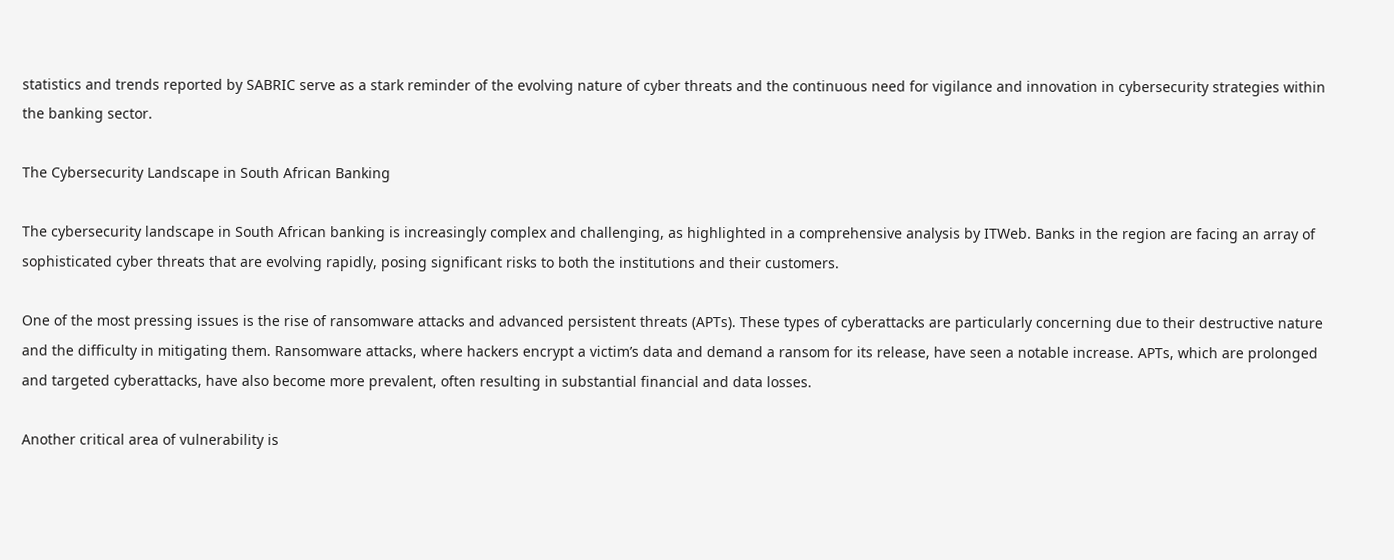statistics and trends reported by SABRIC serve as a stark reminder of the evolving nature of cyber threats and the continuous need for vigilance and innovation in cybersecurity strategies within the banking sector.

The Cybersecurity Landscape in South African Banking

The cybersecurity landscape in South African banking is increasingly complex and challenging, as highlighted in a comprehensive analysis by ITWeb. Banks in the region are facing an array of sophisticated cyber threats that are evolving rapidly, posing significant risks to both the institutions and their customers.

One of the most pressing issues is the rise of ransomware attacks and advanced persistent threats (APTs). These types of cyberattacks are particularly concerning due to their destructive nature and the difficulty in mitigating them. Ransomware attacks, where hackers encrypt a victim’s data and demand a ransom for its release, have seen a notable increase. APTs, which are prolonged and targeted cyberattacks, have also become more prevalent, often resulting in substantial financial and data losses.

Another critical area of vulnerability is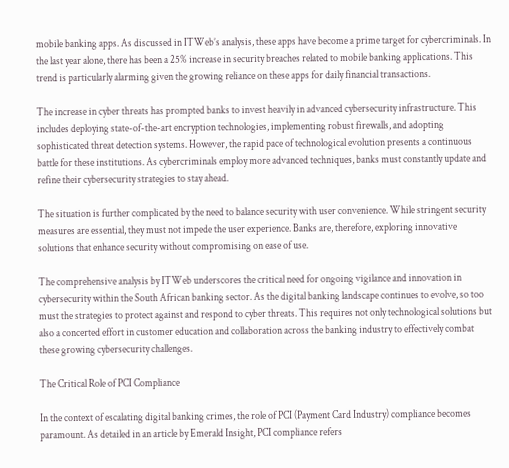mobile banking apps. As discussed in ITWeb’s analysis, these apps have become a prime target for cybercriminals. In the last year alone, there has been a 25% increase in security breaches related to mobile banking applications. This trend is particularly alarming given the growing reliance on these apps for daily financial transactions.

The increase in cyber threats has prompted banks to invest heavily in advanced cybersecurity infrastructure. This includes deploying state-of-the-art encryption technologies, implementing robust firewalls, and adopting sophisticated threat detection systems. However, the rapid pace of technological evolution presents a continuous battle for these institutions. As cybercriminals employ more advanced techniques, banks must constantly update and refine their cybersecurity strategies to stay ahead.

The situation is further complicated by the need to balance security with user convenience. While stringent security measures are essential, they must not impede the user experience. Banks are, therefore, exploring innovative solutions that enhance security without compromising on ease of use.

The comprehensive analysis by ITWeb underscores the critical need for ongoing vigilance and innovation in cybersecurity within the South African banking sector. As the digital banking landscape continues to evolve, so too must the strategies to protect against and respond to cyber threats. This requires not only technological solutions but also a concerted effort in customer education and collaboration across the banking industry to effectively combat these growing cybersecurity challenges.

The Critical Role of PCI Compliance

In the context of escalating digital banking crimes, the role of PCI (Payment Card Industry) compliance becomes paramount. As detailed in an article by Emerald Insight, PCI compliance refers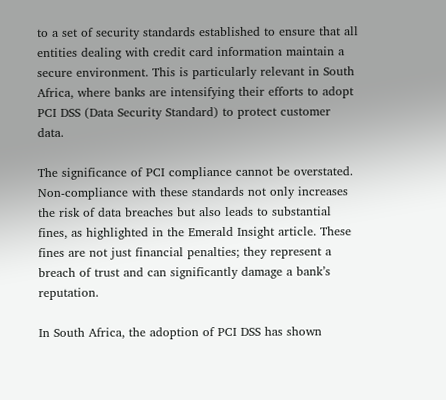to a set of security standards established to ensure that all entities dealing with credit card information maintain a secure environment. This is particularly relevant in South Africa, where banks are intensifying their efforts to adopt PCI DSS (Data Security Standard) to protect customer data.

The significance of PCI compliance cannot be overstated. Non-compliance with these standards not only increases the risk of data breaches but also leads to substantial fines, as highlighted in the Emerald Insight article. These fines are not just financial penalties; they represent a breach of trust and can significantly damage a bank’s reputation.

In South Africa, the adoption of PCI DSS has shown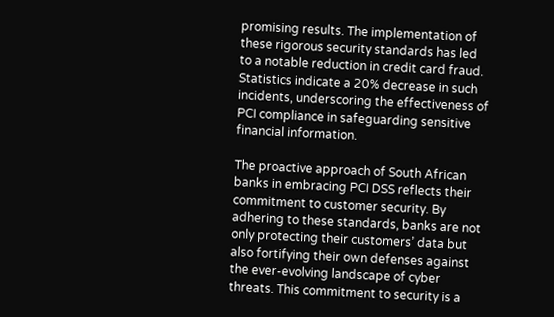promising results. The implementation of these rigorous security standards has led to a notable reduction in credit card fraud. Statistics indicate a 20% decrease in such incidents, underscoring the effectiveness of PCI compliance in safeguarding sensitive financial information.

The proactive approach of South African banks in embracing PCI DSS reflects their commitment to customer security. By adhering to these standards, banks are not only protecting their customers’ data but also fortifying their own defenses against the ever-evolving landscape of cyber threats. This commitment to security is a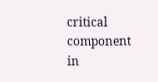critical component in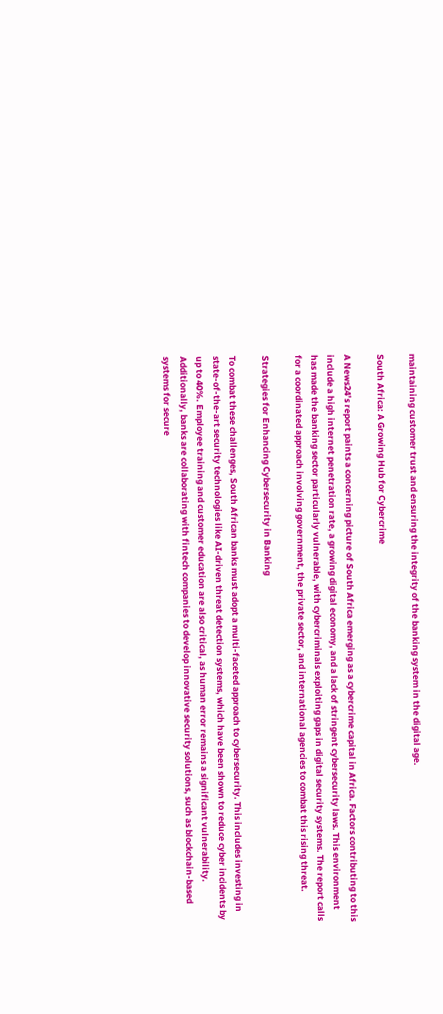maintaining customer trust and ensuring the integrity of the banking system in the digital age.

South Africa: A Growing Hub for Cybercrime

A News24’s report paints a concerning picture of South Africa emerging as a cybercrime capital in Africa. Factors contributing to this include a high internet penetration rate, a growing digital economy, and a lack of stringent cybersecurity laws. This environment has made the banking sector particularly vulnerable, with cybercriminals exploiting gaps in digital security systems. The report calls for a coordinated approach involving government, the private sector, and international agencies to combat this rising threat.

Strategies for Enhancing Cybersecurity in Banking

To combat these challenges, South African banks must adopt a multi-faceted approach to cybersecurity. This includes investing in state-of-the-art security technologies like AI-driven threat detection systems, which have been shown to reduce cyber incidents by up to 40%. Employee training and customer education are also critical, as human error remains a significant vulnerability. Additionally, banks are collaborating with fintech companies to develop innovative security solutions, such as blockchain-based systems for secure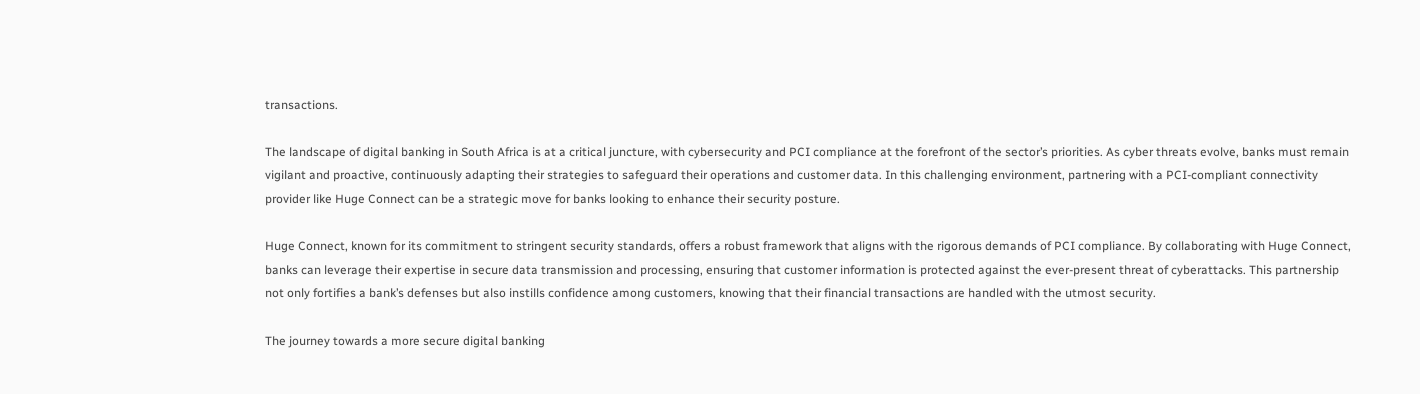transactions.

The landscape of digital banking in South Africa is at a critical juncture, with cybersecurity and PCI compliance at the forefront of the sector’s priorities. As cyber threats evolve, banks must remain vigilant and proactive, continuously adapting their strategies to safeguard their operations and customer data. In this challenging environment, partnering with a PCI-compliant connectivity provider like Huge Connect can be a strategic move for banks looking to enhance their security posture.

Huge Connect, known for its commitment to stringent security standards, offers a robust framework that aligns with the rigorous demands of PCI compliance. By collaborating with Huge Connect, banks can leverage their expertise in secure data transmission and processing, ensuring that customer information is protected against the ever-present threat of cyberattacks. This partnership not only fortifies a bank’s defenses but also instills confidence among customers, knowing that their financial transactions are handled with the utmost security.

The journey towards a more secure digital banking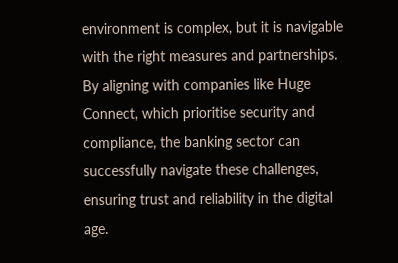environment is complex, but it is navigable with the right measures and partnerships. By aligning with companies like Huge Connect, which prioritise security and compliance, the banking sector can successfully navigate these challenges, ensuring trust and reliability in the digital age.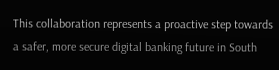This collaboration represents a proactive step towards a safer, more secure digital banking future in South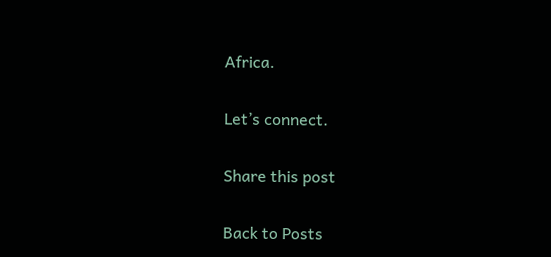Africa.

Let’s connect.

Share this post

Back to Posts